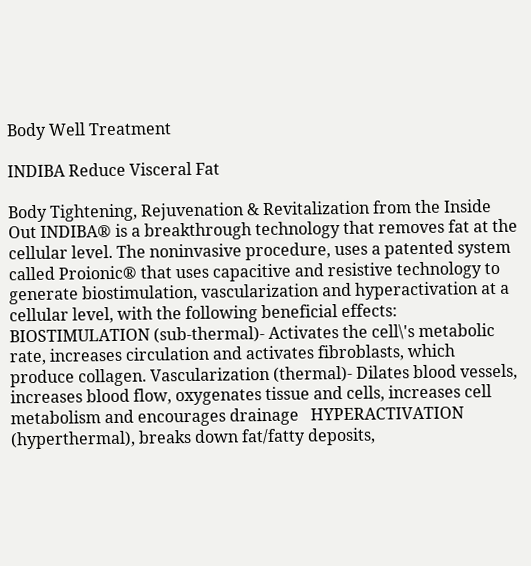Body Well Treatment

INDIBA Reduce Visceral Fat

Body Tightening, Rejuvenation & Revitalization from the Inside Out INDIBA® is a breakthrough technology that removes fat at the cellular level. The noninvasive procedure, uses a patented system called Proionic® that uses capacitive and resistive technology to generate biostimulation, vascularization and hyperactivation at a cellular level, with the following beneficial effects:   BIOSTIMULATION (sub-thermal)- Activates the cell\'s metabolic rate, increases circulation and activates fibroblasts, which produce collagen. Vascularization (thermal)- Dilates blood vessels, increases blood flow, oxygenates tissue and cells, increases cell metabolism and encourages drainage   HYPERACTIVATION (hyperthermal), breaks down fat/fatty deposits,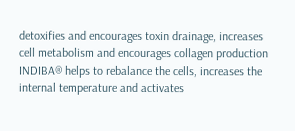detoxifies and encourages toxin drainage, increases cell metabolism and encourages collagen production   INDIBA® helps to rebalance the cells, increases the internal temperature and activates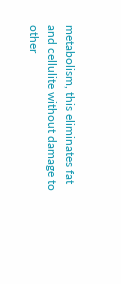metabolism, this eliminates fat and cellulite without damage to other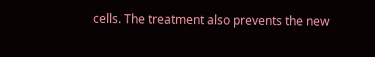cells. The treatment also prevents the new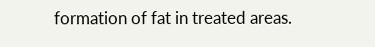formation of fat in treated areas.